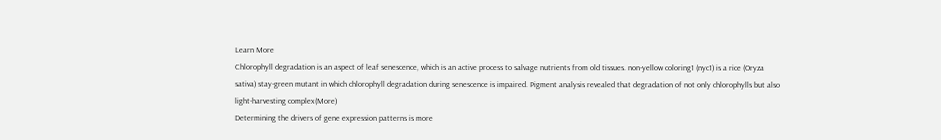Learn More
Chlorophyll degradation is an aspect of leaf senescence, which is an active process to salvage nutrients from old tissues. non-yellow coloring1 (nyc1) is a rice (Oryza sativa) stay-green mutant in which chlorophyll degradation during senescence is impaired. Pigment analysis revealed that degradation of not only chlorophylls but also light-harvesting complex(More)
Determining the drivers of gene expression patterns is more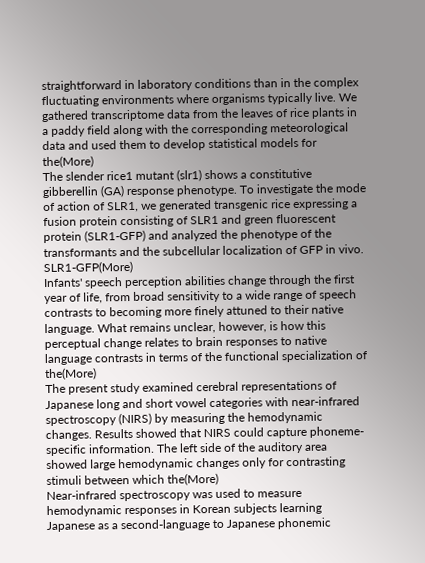straightforward in laboratory conditions than in the complex fluctuating environments where organisms typically live. We gathered transcriptome data from the leaves of rice plants in a paddy field along with the corresponding meteorological data and used them to develop statistical models for the(More)
The slender rice1 mutant (slr1) shows a constitutive gibberellin (GA) response phenotype. To investigate the mode of action of SLR1, we generated transgenic rice expressing a fusion protein consisting of SLR1 and green fluorescent protein (SLR1-GFP) and analyzed the phenotype of the transformants and the subcellular localization of GFP in vivo. SLR1-GFP(More)
Infants' speech perception abilities change through the first year of life, from broad sensitivity to a wide range of speech contrasts to becoming more finely attuned to their native language. What remains unclear, however, is how this perceptual change relates to brain responses to native language contrasts in terms of the functional specialization of the(More)
The present study examined cerebral representations of Japanese long and short vowel categories with near-infrared spectroscopy (NIRS) by measuring the hemodynamic changes. Results showed that NIRS could capture phoneme-specific information. The left side of the auditory area showed large hemodynamic changes only for contrasting stimuli between which the(More)
Near-infrared spectroscopy was used to measure hemodynamic responses in Korean subjects learning Japanese as a second-language to Japanese phonemic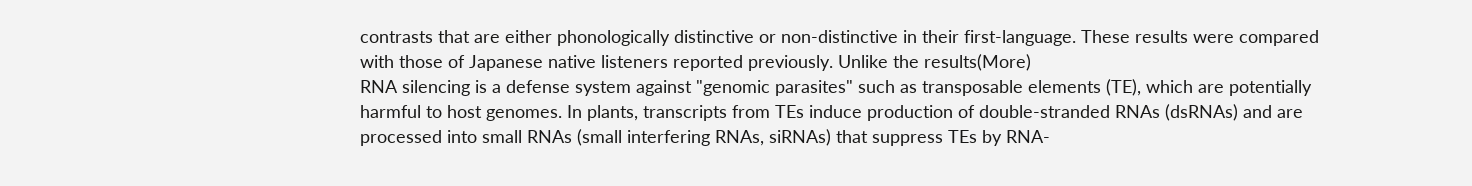contrasts that are either phonologically distinctive or non-distinctive in their first-language. These results were compared with those of Japanese native listeners reported previously. Unlike the results(More)
RNA silencing is a defense system against "genomic parasites" such as transposable elements (TE), which are potentially harmful to host genomes. In plants, transcripts from TEs induce production of double-stranded RNAs (dsRNAs) and are processed into small RNAs (small interfering RNAs, siRNAs) that suppress TEs by RNA-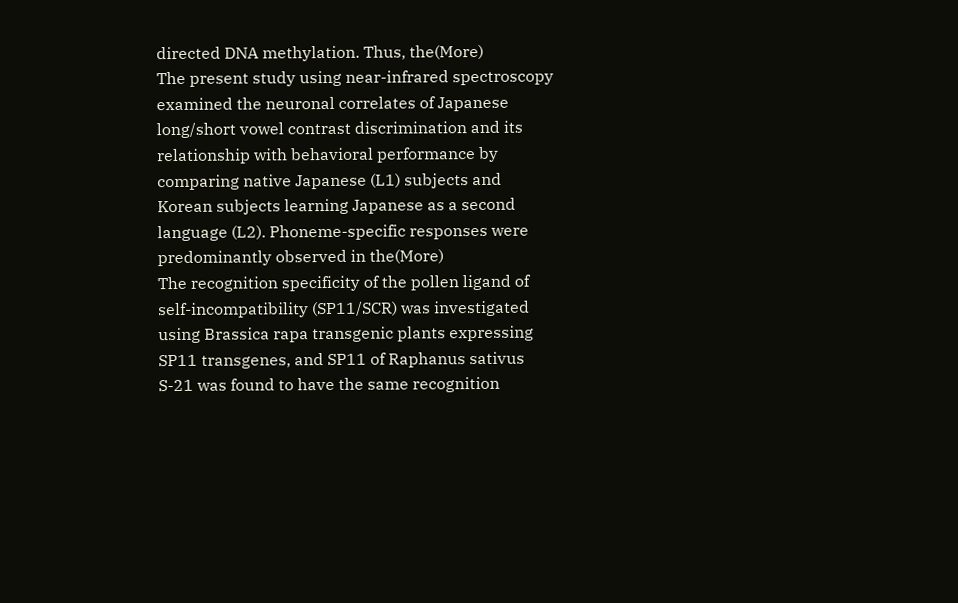directed DNA methylation. Thus, the(More)
The present study using near-infrared spectroscopy examined the neuronal correlates of Japanese long/short vowel contrast discrimination and its relationship with behavioral performance by comparing native Japanese (L1) subjects and Korean subjects learning Japanese as a second language (L2). Phoneme-specific responses were predominantly observed in the(More)
The recognition specificity of the pollen ligand of self-incompatibility (SP11/SCR) was investigated using Brassica rapa transgenic plants expressing SP11 transgenes, and SP11 of Raphanus sativus S-21 was found to have the same recognition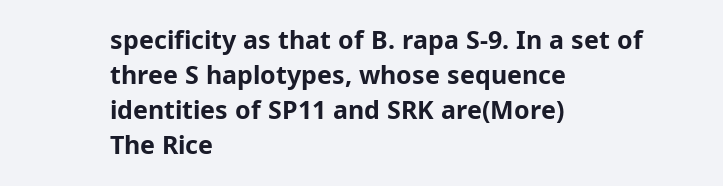specificity as that of B. rapa S-9. In a set of three S haplotypes, whose sequence identities of SP11 and SRK are(More)
The Rice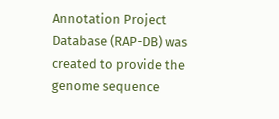Annotation Project Database (RAP-DB) was created to provide the genome sequence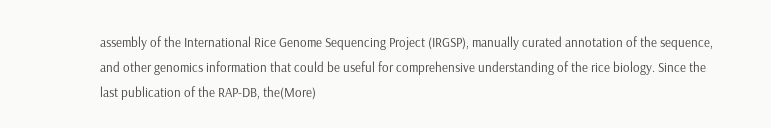assembly of the International Rice Genome Sequencing Project (IRGSP), manually curated annotation of the sequence, and other genomics information that could be useful for comprehensive understanding of the rice biology. Since the last publication of the RAP-DB, the(More)